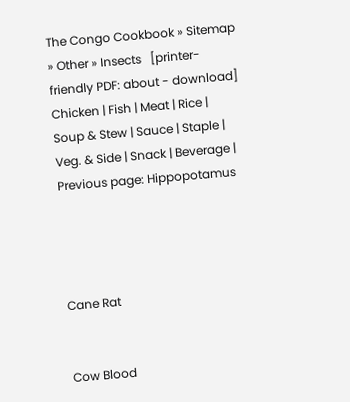The Congo Cookbook » Sitemap » Other » Insects   [printer-friendly PDF: about - download]
Chicken | Fish | Meat | Rice | Soup & Stew | Sauce | Staple | Veg. & Side | Snack | Beverage |
Previous page: Hippopotamus




Cane Rat


Cow Blood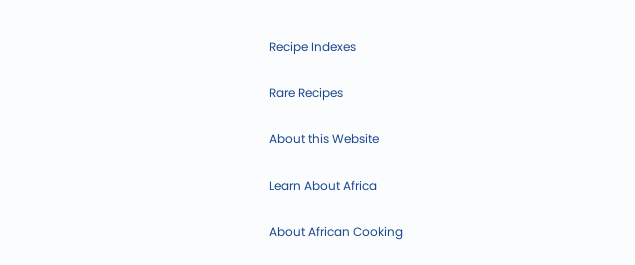Recipe Indexes

Rare Recipes

About this Website

Learn About Africa

About African Cooking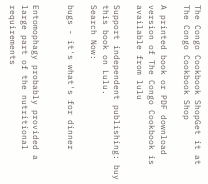The Congo Cookbook ShopGet it at The Congo Cookbook Shop

A printed book or PDF download version of The Congo Cookbook is available from lulu

Support independent publishing: buy this book on Lulu.
Search Now:

bugs - it's what's for dinner


Entomophagy probably provided a large part of the nutritional requirements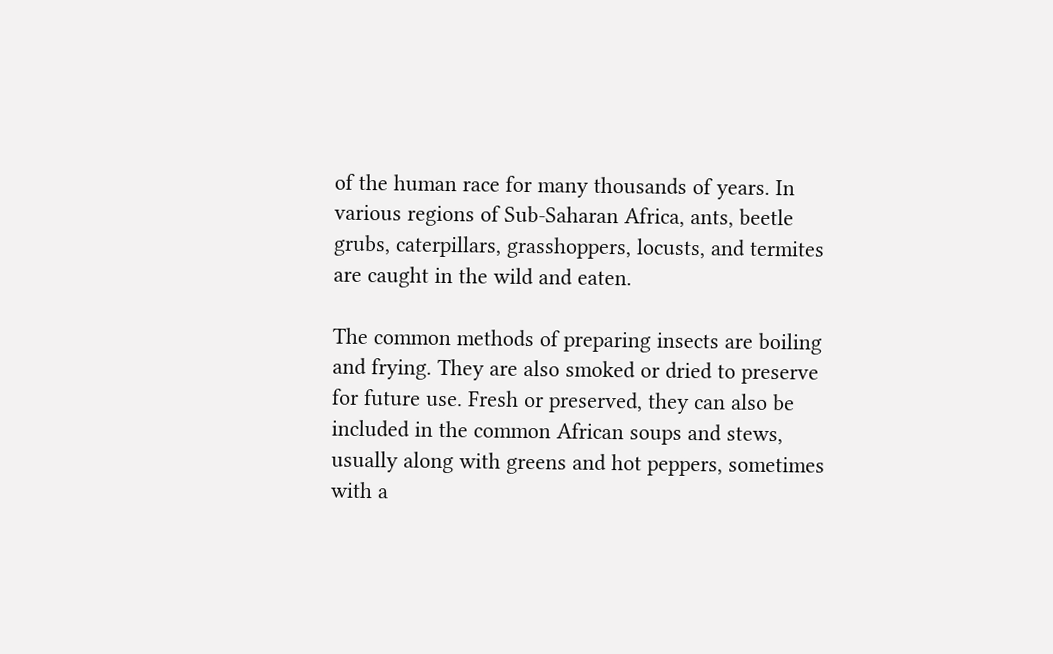of the human race for many thousands of years. In various regions of Sub-Saharan Africa, ants, beetle grubs, caterpillars, grasshoppers, locusts, and termites are caught in the wild and eaten.

The common methods of preparing insects are boiling and frying. They are also smoked or dried to preserve for future use. Fresh or preserved, they can also be included in the common African soups and stews, usually along with greens and hot peppers, sometimes with a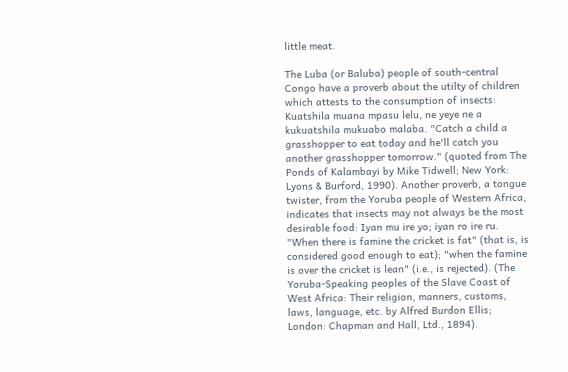little meat.

The Luba (or Baluba) people of south-central Congo have a proverb about the utilty of children which attests to the consumption of insects: Kuatshila muana mpasu lelu, ne yeye ne a kukuatshila mukuabo malaba. "Catch a child a grasshopper to eat today and he'll catch you another grasshopper tomorrow." (quoted from The Ponds of Kalambayi by Mike Tidwell; New York: Lyons & Burford, 1990). Another proverb, a tongue twister, from the Yoruba people of Western Africa, indicates that insects may not always be the most desirable food: Iyan mu ire yo; iyan ro ire ru. "When there is famine the cricket is fat" (that is, is considered good enough to eat); "when the famine is over the cricket is lean" (i.e., is rejected). (The Yoruba-Speaking peoples of the Slave Coast of West Africa: Their religion, manners, customs, laws, language, etc. by Alfred Burdon Ellis; London: Chapman and Hall, Ltd., 1894).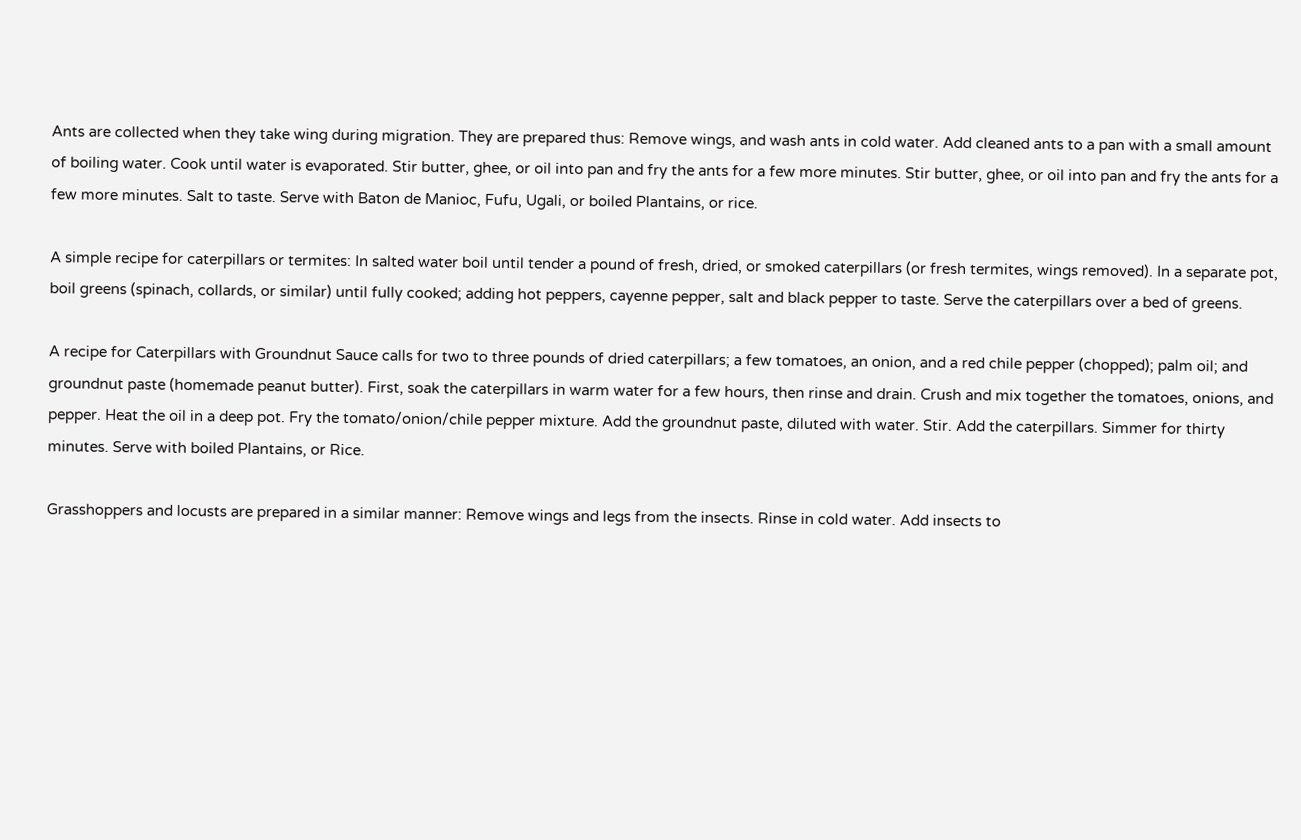Ants are collected when they take wing during migration. They are prepared thus: Remove wings, and wash ants in cold water. Add cleaned ants to a pan with a small amount of boiling water. Cook until water is evaporated. Stir butter, ghee, or oil into pan and fry the ants for a few more minutes. Stir butter, ghee, or oil into pan and fry the ants for a few more minutes. Salt to taste. Serve with Baton de Manioc, Fufu, Ugali, or boiled Plantains, or rice.

A simple recipe for caterpillars or termites: In salted water boil until tender a pound of fresh, dried, or smoked caterpillars (or fresh termites, wings removed). In a separate pot, boil greens (spinach, collards, or similar) until fully cooked; adding hot peppers, cayenne pepper, salt and black pepper to taste. Serve the caterpillars over a bed of greens.

A recipe for Caterpillars with Groundnut Sauce calls for two to three pounds of dried caterpillars; a few tomatoes, an onion, and a red chile pepper (chopped); palm oil; and groundnut paste (homemade peanut butter). First, soak the caterpillars in warm water for a few hours, then rinse and drain. Crush and mix together the tomatoes, onions, and pepper. Heat the oil in a deep pot. Fry the tomato/onion/chile pepper mixture. Add the groundnut paste, diluted with water. Stir. Add the caterpillars. Simmer for thirty minutes. Serve with boiled Plantains, or Rice.

Grasshoppers and locusts are prepared in a similar manner: Remove wings and legs from the insects. Rinse in cold water. Add insects to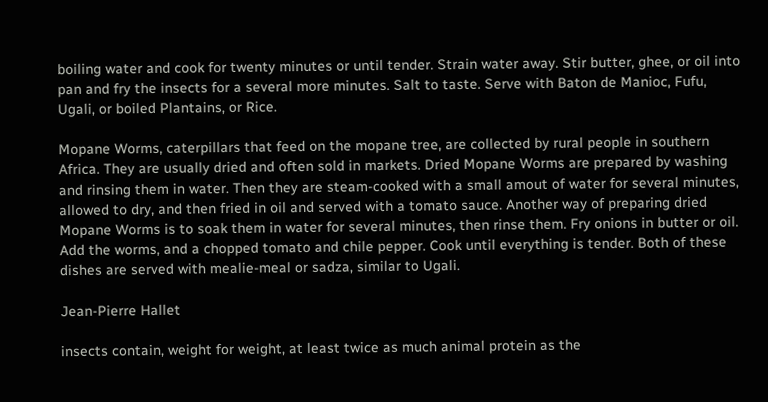boiling water and cook for twenty minutes or until tender. Strain water away. Stir butter, ghee, or oil into pan and fry the insects for a several more minutes. Salt to taste. Serve with Baton de Manioc, Fufu, Ugali, or boiled Plantains, or Rice.

Mopane Worms, caterpillars that feed on the mopane tree, are collected by rural people in southern Africa. They are usually dried and often sold in markets. Dried Mopane Worms are prepared by washing and rinsing them in water. Then they are steam-cooked with a small amout of water for several minutes, allowed to dry, and then fried in oil and served with a tomato sauce. Another way of preparing dried Mopane Worms is to soak them in water for several minutes, then rinse them. Fry onions in butter or oil. Add the worms, and a chopped tomato and chile pepper. Cook until everything is tender. Both of these dishes are served with mealie-meal or sadza, similar to Ugali.

Jean-Pierre Hallet

insects contain, weight for weight, at least twice as much animal protein as the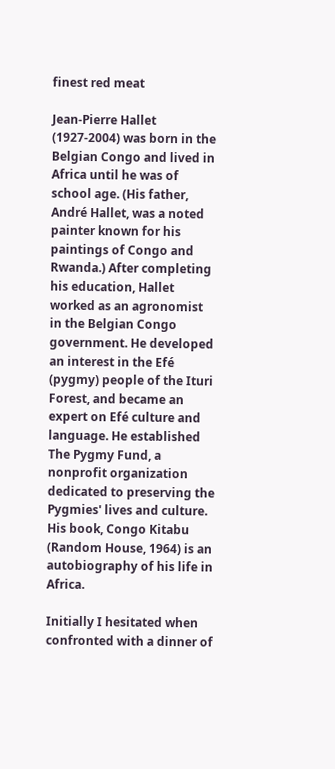finest red meat

Jean-Pierre Hallet (1927-2004) was born in the Belgian Congo and lived in Africa until he was of school age. (His father, André Hallet, was a noted painter known for his paintings of Congo and Rwanda.) After completing his education, Hallet worked as an agronomist in the Belgian Congo government. He developed an interest in the Efé (pygmy) people of the Ituri Forest, and became an expert on Efé culture and language. He established The Pygmy Fund, a nonprofit organization dedicated to preserving the Pygmies' lives and culture. His book, Congo Kitabu (Random House, 1964) is an autobiography of his life in Africa.

Initially I hesitated when confronted with a dinner of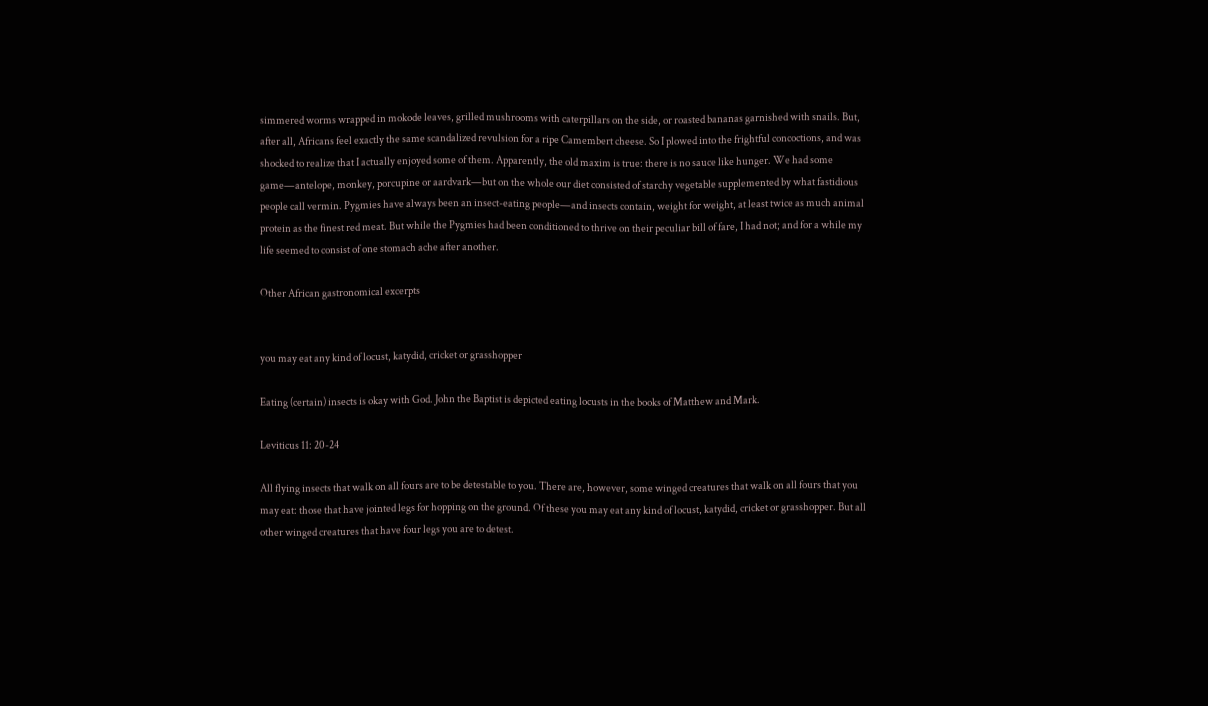simmered worms wrapped in mokode leaves, grilled mushrooms with caterpillars on the side, or roasted bananas garnished with snails. But, after all, Africans feel exactly the same scandalized revulsion for a ripe Camembert cheese. So I plowed into the frightful concoctions, and was shocked to realize that I actually enjoyed some of them. Apparently, the old maxim is true: there is no sauce like hunger. We had some game—antelope, monkey, porcupine or aardvark—but on the whole our diet consisted of starchy vegetable supplemented by what fastidious people call vermin. Pygmies have always been an insect-eating people—and insects contain, weight for weight, at least twice as much animal protein as the finest red meat. But while the Pygmies had been conditioned to thrive on their peculiar bill of fare, I had not; and for a while my life seemed to consist of one stomach ache after another.

Other African gastronomical excerpts


you may eat any kind of locust, katydid, cricket or grasshopper

Eating (certain) insects is okay with God. John the Baptist is depicted eating locusts in the books of Matthew and Mark.

Leviticus 11: 20-24

All flying insects that walk on all fours are to be detestable to you. There are, however, some winged creatures that walk on all fours that you may eat: those that have jointed legs for hopping on the ground. Of these you may eat any kind of locust, katydid, cricket or grasshopper. But all other winged creatures that have four legs you are to detest.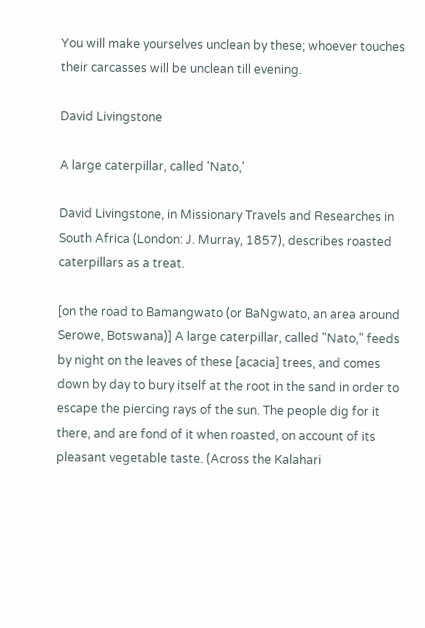You will make yourselves unclean by these; whoever touches their carcasses will be unclean till evening.

David Livingstone

A large caterpillar, called 'Nato,'

David Livingstone, in Missionary Travels and Researches in South Africa (London: J. Murray, 1857), describes roasted caterpillars as a treat.

[on the road to Bamangwato (or BaNgwato, an area around Serowe, Botswana)] A large caterpillar, called "Nato," feeds by night on the leaves of these [acacia] trees, and comes down by day to bury itself at the root in the sand in order to escape the piercing rays of the sun. The people dig for it there, and are fond of it when roasted, on account of its pleasant vegetable taste. (Across the Kalahari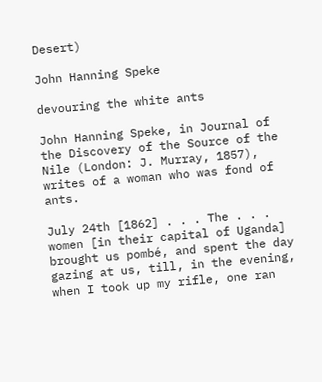Desert)

John Hanning Speke

devouring the white ants

John Hanning Speke, in Journal of the Discovery of the Source of the Nile (London: J. Murray, 1857), writes of a woman who was fond of ants.

July 24th [1862] . . . The . . . women [in their capital of Uganda] brought us pombé, and spent the day gazing at us, till, in the evening, when I took up my rifle, one ran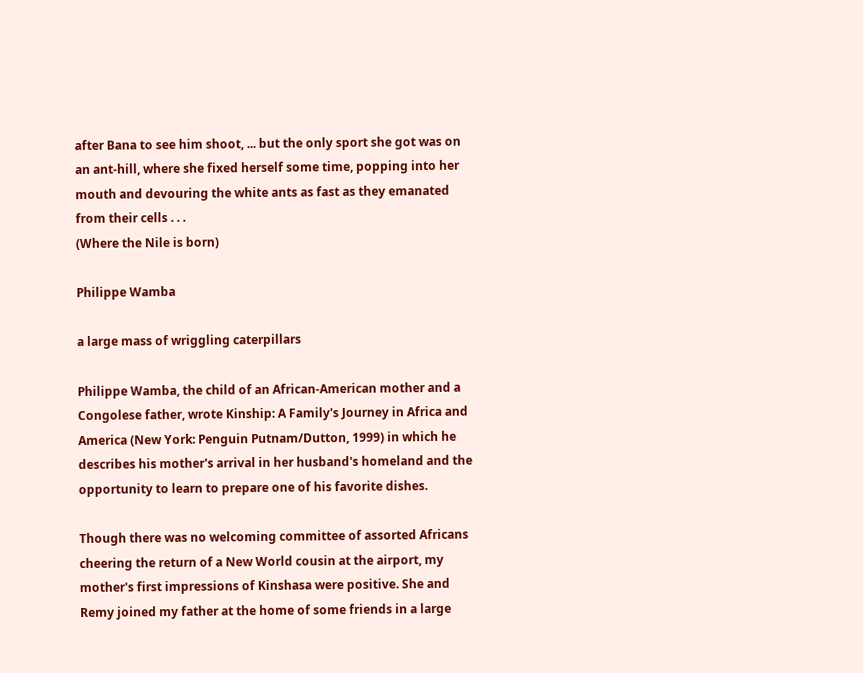after Bana to see him shoot, ... but the only sport she got was on an ant-hill, where she fixed herself some time, popping into her mouth and devouring the white ants as fast as they emanated from their cells . . .
(Where the Nile is born)

Philippe Wamba

a large mass of wriggling caterpillars

Philippe Wamba, the child of an African-American mother and a Congolese father, wrote Kinship: A Family's Journey in Africa and America (New York: Penguin Putnam/Dutton, 1999) in which he describes his mother's arrival in her husband's homeland and the opportunity to learn to prepare one of his favorite dishes.

Though there was no welcoming committee of assorted Africans cheering the return of a New World cousin at the airport, my mother's first impressions of Kinshasa were positive. She and Remy joined my father at the home of some friends in a large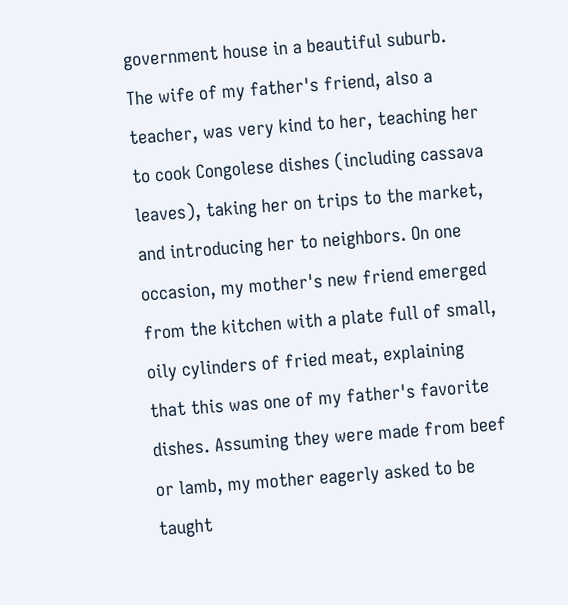government house in a beautiful suburb. The wife of my father's friend, also a teacher, was very kind to her, teaching her to cook Congolese dishes (including cassava leaves), taking her on trips to the market, and introducing her to neighbors. On one occasion, my mother's new friend emerged from the kitchen with a plate full of small, oily cylinders of fried meat, explaining that this was one of my father's favorite dishes. Assuming they were made from beef or lamb, my mother eagerly asked to be taught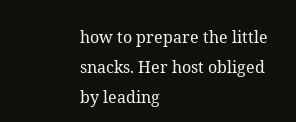how to prepare the little snacks. Her host obliged by leading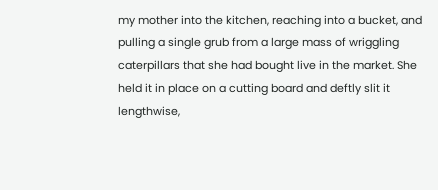my mother into the kitchen, reaching into a bucket, and pulling a single grub from a large mass of wriggling caterpillars that she had bought live in the market. She held it in place on a cutting board and deftly slit it lengthwise,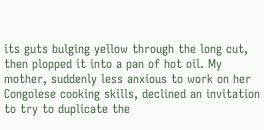its guts bulging yellow through the long cut, then plopped it into a pan of hot oil. My mother, suddenly less anxious to work on her Congolese cooking skills, declined an invitation to try to duplicate the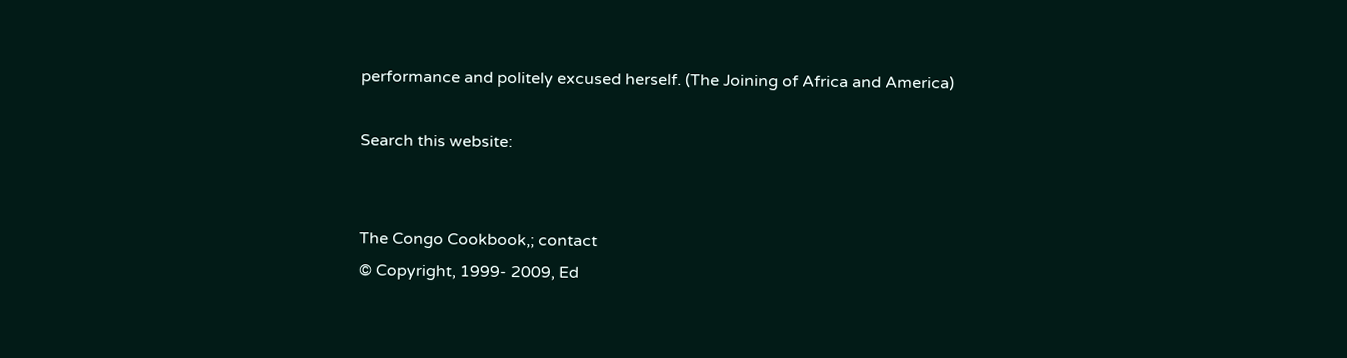performance and politely excused herself. (The Joining of Africa and America)

Search this website:


The Congo Cookbook,; contact
© Copyright, 1999- 2009, Ed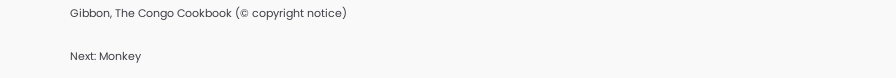Gibbon, The Congo Cookbook (© copyright notice)

Next: Monkey